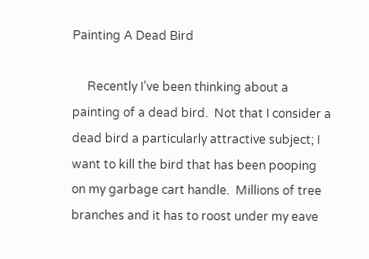Painting A Dead Bird

     Recently I’ve been thinking about a painting of a dead bird.  Not that I consider a dead bird a particularly attractive subject; I want to kill the bird that has been pooping on my garbage cart handle.  Millions of tree branches and it has to roost under my eave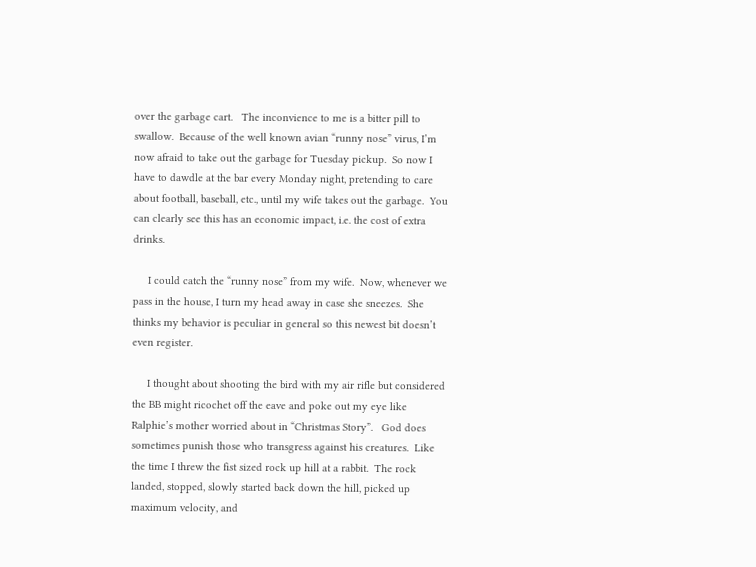over the garbage cart.   The inconvience to me is a bitter pill to swallow.  Because of the well known avian “runny nose” virus, I’m now afraid to take out the garbage for Tuesday pickup.  So now I have to dawdle at the bar every Monday night, pretending to care about football, baseball, etc., until my wife takes out the garbage.  You can clearly see this has an economic impact, i.e. the cost of extra drinks.

     I could catch the “runny nose” from my wife.  Now, whenever we pass in the house, I turn my head away in case she sneezes.  She thinks my behavior is peculiar in general so this newest bit doesn’t even register.

     I thought about shooting the bird with my air rifle but considered the BB might ricochet off the eave and poke out my eye like Ralphie’s mother worried about in “Christmas Story”.   God does sometimes punish those who transgress against his creatures.  Like the time I threw the fist sized rock up hill at a rabbit.  The rock landed, stopped, slowly started back down the hill, picked up maximum velocity, and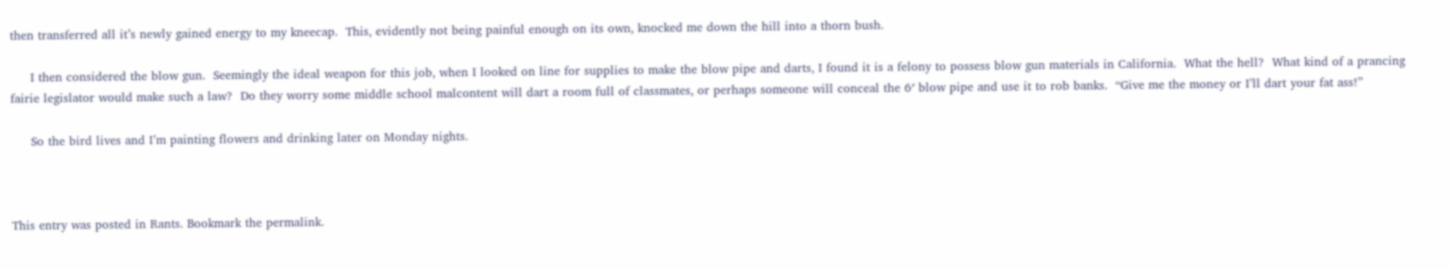then transferred all it’s newly gained energy to my kneecap.  This, evidently not being painful enough on its own, knocked me down the hill into a thorn bush.

     I then considered the blow gun.  Seemingly the ideal weapon for this job, when I looked on line for supplies to make the blow pipe and darts, I found it is a felony to possess blow gun materials in California.  What the hell?  What kind of a prancing fairie legislator would make such a law?  Do they worry some middle school malcontent will dart a room full of classmates, or perhaps someone will conceal the 6′ blow pipe and use it to rob banks.  “Give me the money or I’ll dart your fat ass!”

     So the bird lives and I’m painting flowers and drinking later on Monday nights.



This entry was posted in Rants. Bookmark the permalink.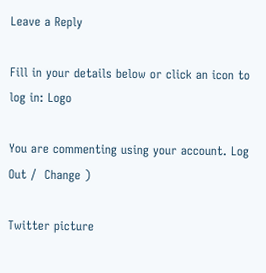Leave a Reply

Fill in your details below or click an icon to log in: Logo

You are commenting using your account. Log Out /  Change )

Twitter picture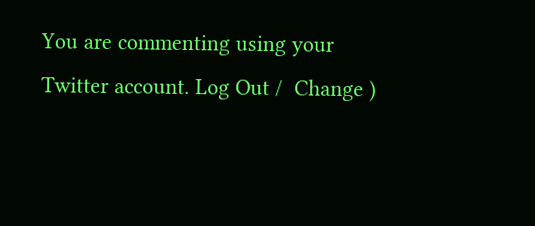You are commenting using your Twitter account. Log Out /  Change )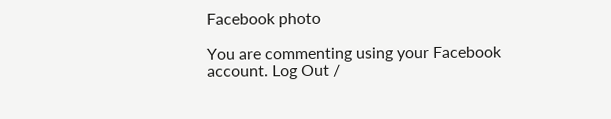Facebook photo

You are commenting using your Facebook account. Log Out /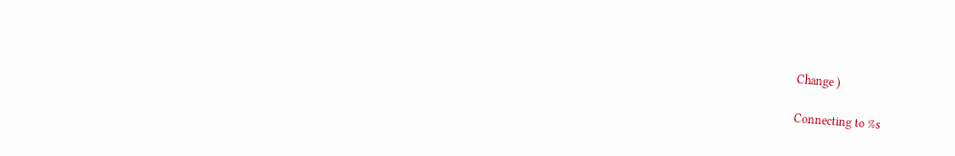Change )

Connecting to %s